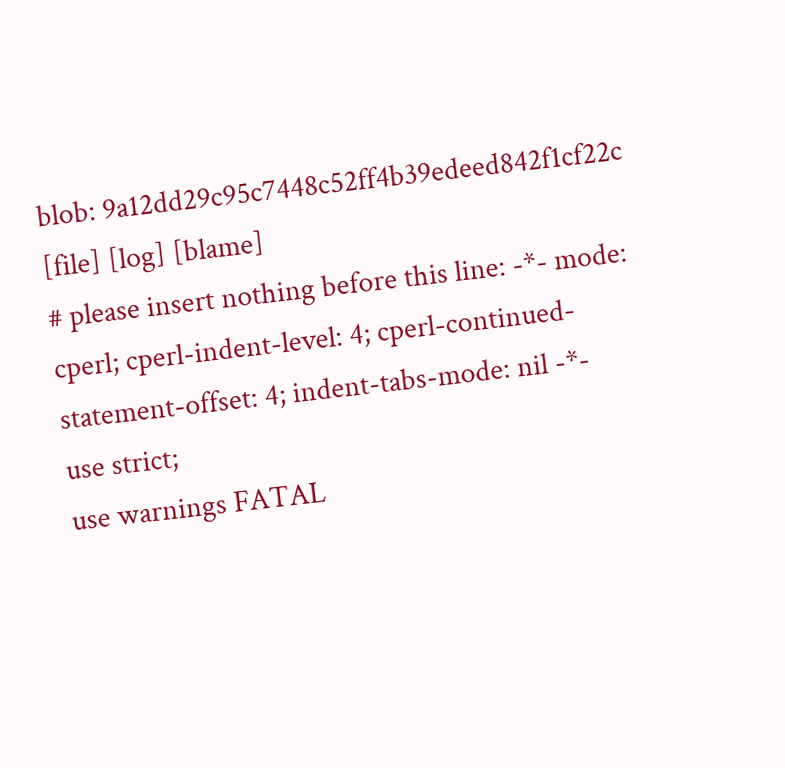blob: 9a12dd29c95c7448c52ff4b39edeed842f1cf22c [file] [log] [blame]
# please insert nothing before this line: -*- mode: cperl; cperl-indent-level: 4; cperl-continued-statement-offset: 4; indent-tabs-mode: nil -*-
use strict;
use warnings FATAL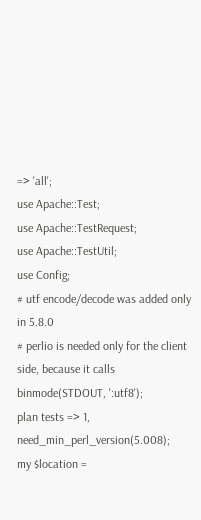=> 'all';
use Apache::Test;
use Apache::TestRequest;
use Apache::TestUtil;
use Config;
# utf encode/decode was added only in 5.8.0
# perlio is needed only for the client side, because it calls binmode(STDOUT, ':utf8');
plan tests => 1, need_min_perl_version(5.008);
my $location =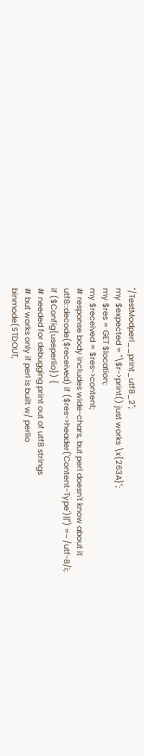"/TestModperl__print_utf8_2";
my $expected = "\$r->print() just works \x{263A}";
my $res = GET $location;
my $received = $res->content;
# response body includes wide-chars, but perl doesn't know about it
utf8::decode($received) if ($res->header('Content-Type')||'') =~ /utf-8/i;
if ($Config{useperlio}) {
# needed for debugging print out of utf8 strings
# but works only if perl is built w/ perlio
binmode(STDOUT,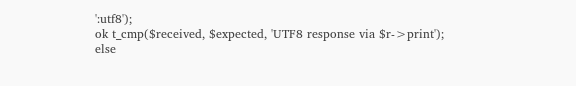':utf8');
ok t_cmp($received, $expected, 'UTF8 response via $r->print');
else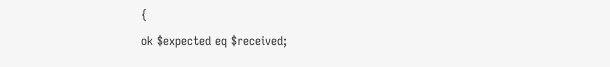{
ok $expected eq $received;